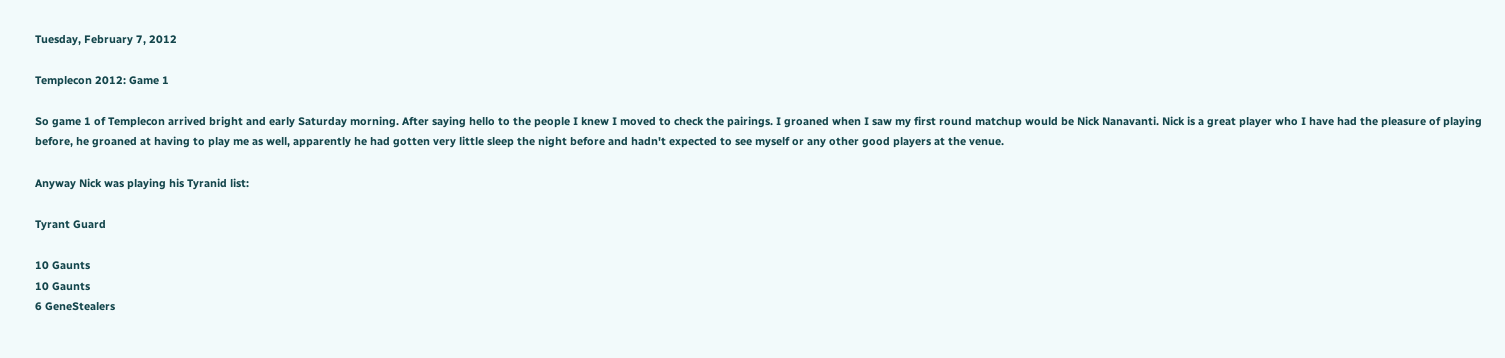Tuesday, February 7, 2012

Templecon 2012: Game 1

So game 1 of Templecon arrived bright and early Saturday morning. After saying hello to the people I knew I moved to check the pairings. I groaned when I saw my first round matchup would be Nick Nanavanti. Nick is a great player who I have had the pleasure of playing before, he groaned at having to play me as well, apparently he had gotten very little sleep the night before and hadn't expected to see myself or any other good players at the venue.

Anyway Nick was playing his Tyranid list:

Tyrant Guard

10 Gaunts
10 Gaunts
6 GeneStealers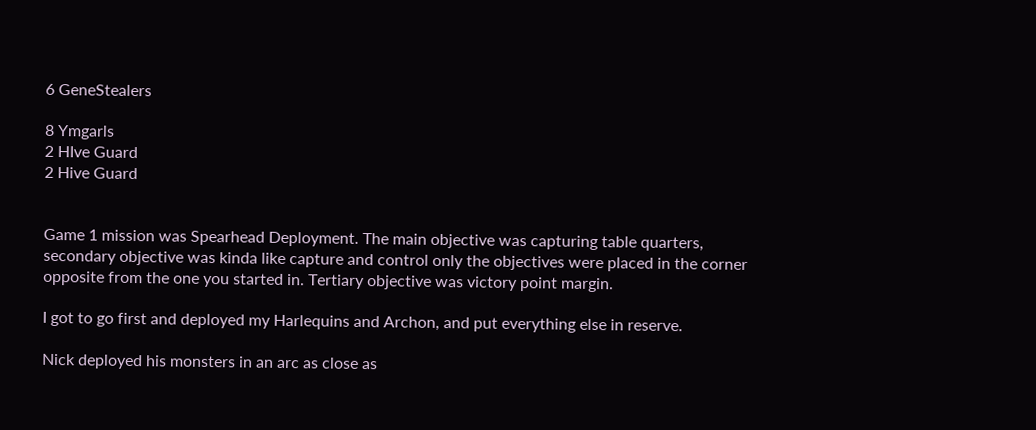6 GeneStealers

8 Ymgarls
2 HIve Guard
2 Hive Guard


Game 1 mission was Spearhead Deployment. The main objective was capturing table quarters, secondary objective was kinda like capture and control only the objectives were placed in the corner opposite from the one you started in. Tertiary objective was victory point margin.

I got to go first and deployed my Harlequins and Archon, and put everything else in reserve.

Nick deployed his monsters in an arc as close as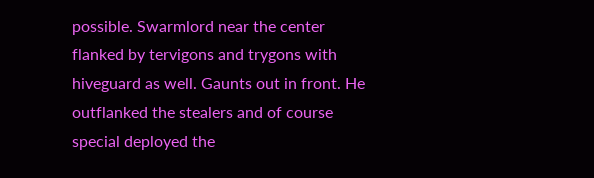possible. Swarmlord near the center flanked by tervigons and trygons with hiveguard as well. Gaunts out in front. He outflanked the stealers and of course special deployed the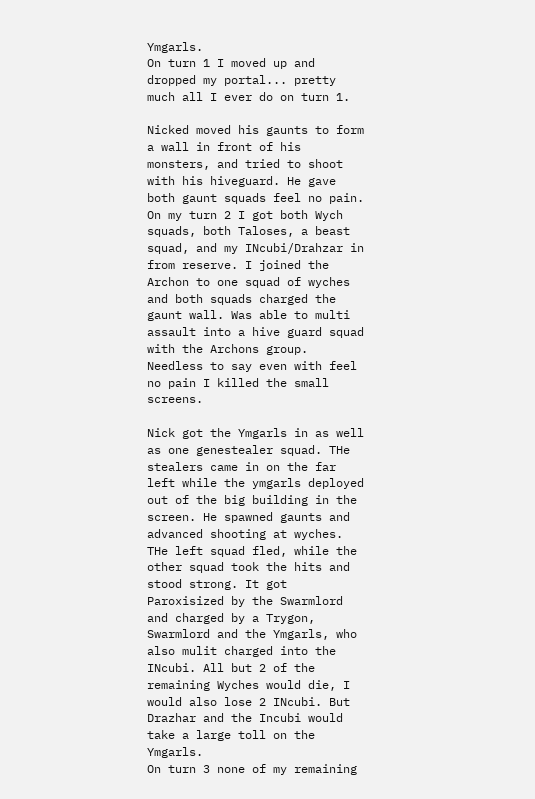Ymgarls.
On turn 1 I moved up and dropped my portal... pretty much all I ever do on turn 1.

Nicked moved his gaunts to form a wall in front of his monsters, and tried to shoot with his hiveguard. He gave both gaunt squads feel no pain.
On my turn 2 I got both Wych squads, both Taloses, a beast squad, and my INcubi/Drahzar in from reserve. I joined the Archon to one squad of wyches and both squads charged the gaunt wall. Was able to multi assault into a hive guard squad with the Archons group. Needless to say even with feel no pain I killed the small screens.

Nick got the Ymgarls in as well as one genestealer squad. THe stealers came in on the far left while the ymgarls deployed out of the big building in the screen. He spawned gaunts and advanced shooting at wyches. THe left squad fled, while the other squad took the hits and stood strong. It got Paroxisized by the Swarmlord and charged by a Trygon, Swarmlord and the Ymgarls, who also mulit charged into the INcubi. All but 2 of the remaining Wyches would die, I would also lose 2 INcubi. But Drazhar and the Incubi would take a large toll on the Ymgarls.
On turn 3 none of my remaining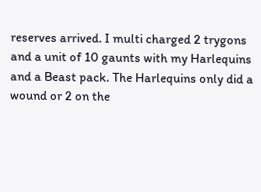reserves arrived. I multi charged 2 trygons and a unit of 10 gaunts with my Harlequins and a Beast pack. The Harlequins only did a wound or 2 on the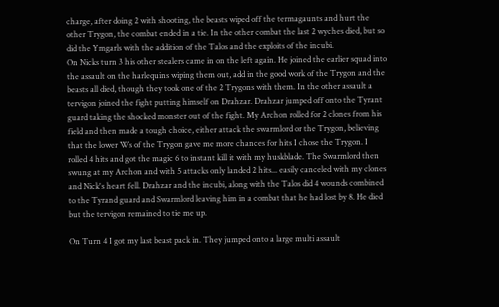charge, after doing 2 with shooting, the beasts wiped off the termagaunts and hurt the other Trygon, the combat ended in a tie. In the other combat the last 2 wyches died, but so did the Ymgarls with the addition of the Talos and the exploits of the incubi.
On Nicks turn 3 his other stealers came in on the left again. He joined the earlier squad into the assault on the harlequins wiping them out, add in the good work of the Trygon and the beasts all died, though they took one of the 2 Trygons with them. In the other assault a tervigon joined the fight putting himself on Drahzar. Drahzar jumped off onto the Tyrant guard taking the shocked monster out of the fight. My Archon rolled for 2 clones from his field and then made a tough choice, either attack the swarmlord or the Trygon, believing that the lower Ws of the Trygon gave me more chances for hits I chose the Trygon. I rolled 4 hits and got the magic 6 to instant kill it with my huskblade. The Swarmlord then swung at my Archon and with 5 attacks only landed 2 hits... easily canceled with my clones and Nick's heart fell. Drahzar and the incubi, along with the Talos did 4 wounds combined to the Tyrand guard and Swarmlord leaving him in a combat that he had lost by 8. He died but the tervigon remained to tie me up.

On Turn 4 I got my last beast pack in. They jumped onto a large multi assault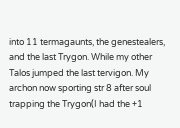into 11 termagaunts, the genestealers, and the last Trygon. While my other Talos jumped the last tervigon. My archon now sporting str 8 after soul trapping the Trygon(I had the +1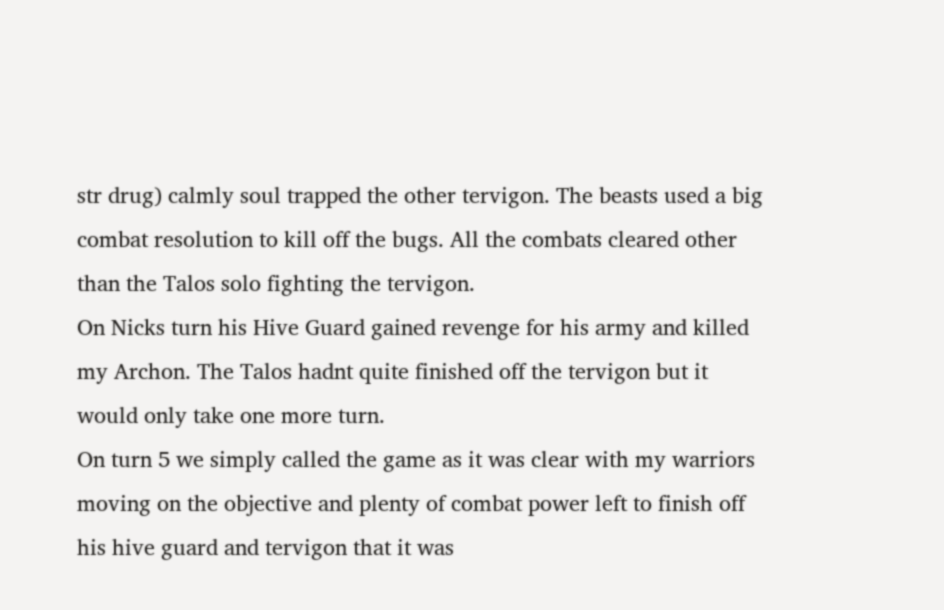str drug) calmly soul trapped the other tervigon. The beasts used a big combat resolution to kill off the bugs. All the combats cleared other than the Talos solo fighting the tervigon.
On Nicks turn his Hive Guard gained revenge for his army and killed my Archon. The Talos hadnt quite finished off the tervigon but it would only take one more turn.
On turn 5 we simply called the game as it was clear with my warriors moving on the objective and plenty of combat power left to finish off his hive guard and tervigon that it was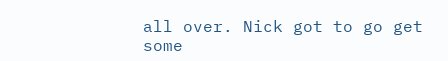all over. Nick got to go get some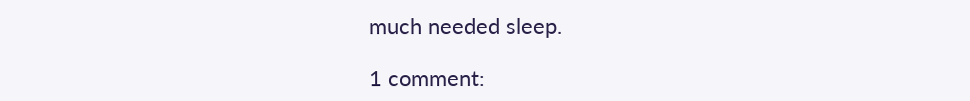much needed sleep.

1 comment: